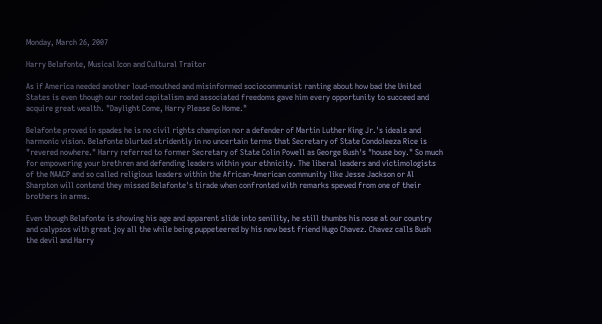Monday, March 26, 2007

Harry Belafonte, Musical Icon and Cultural Traitor

As if America needed another loud-mouthed and misinformed sociocommunist ranting about how bad the United States is even though our rooted capitalism and associated freedoms gave him every opportunity to succeed and acquire great wealth. "Daylight Come, Harry Please Go Home."

Belafonte proved in spades he is no civil rights champion nor a defender of Martin Luther King Jr.'s ideals and harmonic vision. Belafonte blurted stridently in no uncertain terms that Secretary of State Condoleeza Rice is "revered nowhere." Harry referred to former Secretary of State Colin Powell as George Bush's "house boy." So much for empowering your brethren and defending leaders within your ethnicity. The liberal leaders and victimologists of the NAACP and so called religious leaders within the African-American community like Jesse Jackson or Al Sharpton will contend they missed Belafonte's tirade when confronted with remarks spewed from one of their brothers in arms.

Even though Belafonte is showing his age and apparent slide into senility, he still thumbs his nose at our country and calypsos with great joy all the while being puppeteered by his new best friend Hugo Chavez. Chavez calls Bush the devil and Harry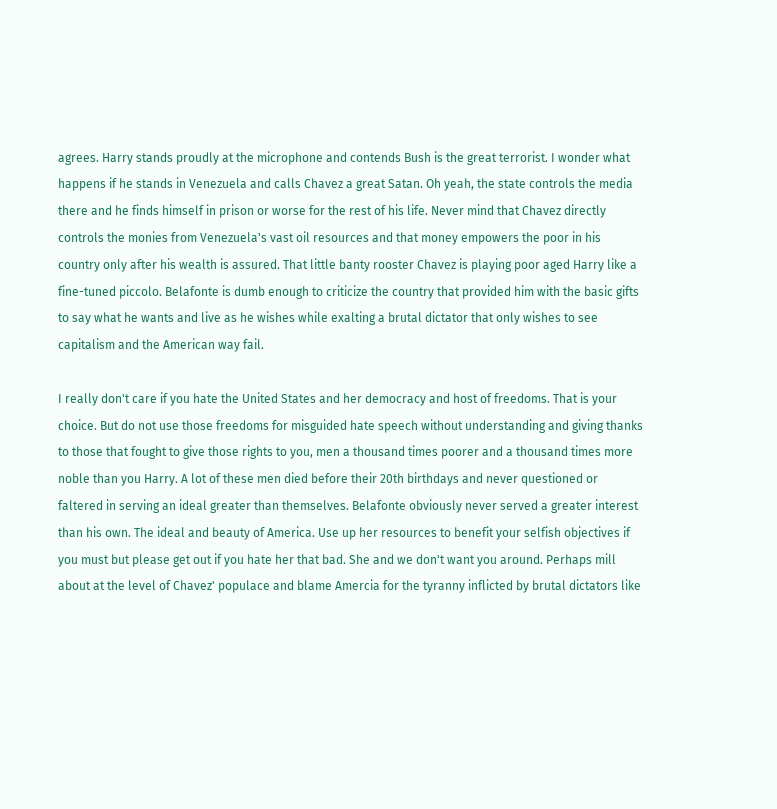agrees. Harry stands proudly at the microphone and contends Bush is the great terrorist. I wonder what happens if he stands in Venezuela and calls Chavez a great Satan. Oh yeah, the state controls the media there and he finds himself in prison or worse for the rest of his life. Never mind that Chavez directly controls the monies from Venezuela's vast oil resources and that money empowers the poor in his country only after his wealth is assured. That little banty rooster Chavez is playing poor aged Harry like a fine-tuned piccolo. Belafonte is dumb enough to criticize the country that provided him with the basic gifts to say what he wants and live as he wishes while exalting a brutal dictator that only wishes to see capitalism and the American way fail.

I really don't care if you hate the United States and her democracy and host of freedoms. That is your choice. But do not use those freedoms for misguided hate speech without understanding and giving thanks to those that fought to give those rights to you, men a thousand times poorer and a thousand times more noble than you Harry. A lot of these men died before their 20th birthdays and never questioned or faltered in serving an ideal greater than themselves. Belafonte obviously never served a greater interest than his own. The ideal and beauty of America. Use up her resources to benefit your selfish objectives if you must but please get out if you hate her that bad. She and we don't want you around. Perhaps mill about at the level of Chavez' populace and blame Amercia for the tyranny inflicted by brutal dictators like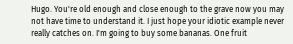Hugo. You're old enough and close enough to the grave now you may not have time to understand it. I just hope your idiotic example never really catches on. I'm going to buy some bananas. One fruit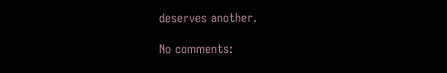deserves another.

No comments: